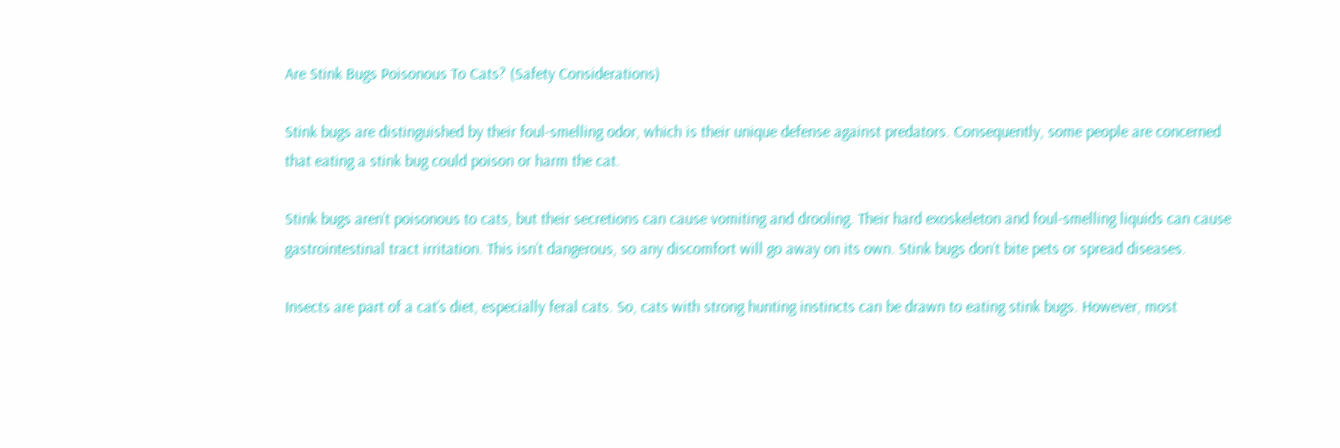Are Stink Bugs Poisonous To Cats? (Safety Considerations)

Stink bugs are distinguished by their foul-smelling odor, which is their unique defense against predators. Consequently, some people are concerned that eating a stink bug could poison or harm the cat.

Stink bugs aren’t poisonous to cats, but their secretions can cause vomiting and drooling. Their hard exoskeleton and foul-smelling liquids can cause gastrointestinal tract irritation. This isn’t dangerous, so any discomfort will go away on its own. Stink bugs don’t bite pets or spread diseases.

Insects are part of a cat’s diet, especially feral cats. So, cats with strong hunting instincts can be drawn to eating stink bugs. However, most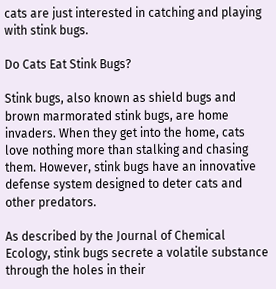cats are just interested in catching and playing with stink bugs.

Do Cats Eat Stink Bugs?

Stink bugs, also known as shield bugs and brown marmorated stink bugs, are home invaders. When they get into the home, cats love nothing more than stalking and chasing them. However, stink bugs have an innovative defense system designed to deter cats and other predators.

As described by the Journal of Chemical Ecology, stink bugs secrete a volatile substance through the holes in their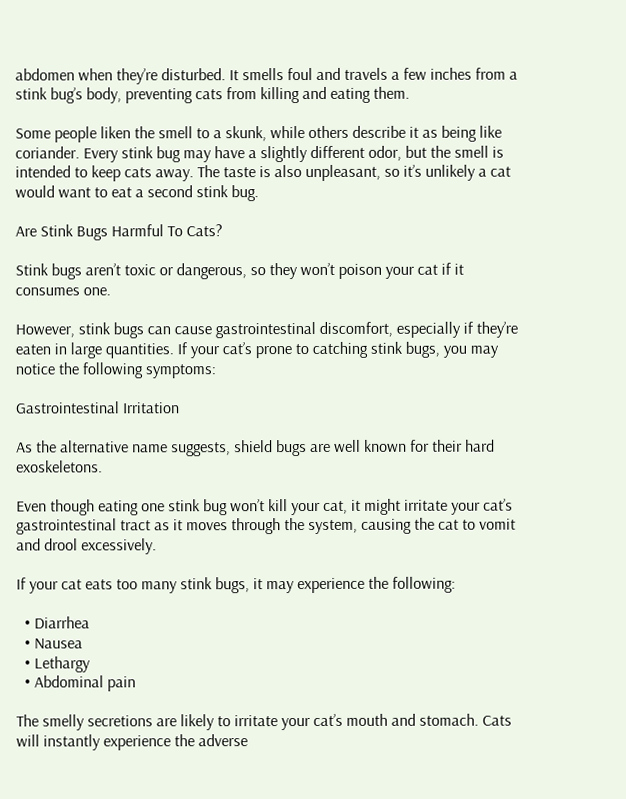abdomen when they’re disturbed. It smells foul and travels a few inches from a stink bug’s body, preventing cats from killing and eating them.

Some people liken the smell to a skunk, while others describe it as being like coriander. Every stink bug may have a slightly different odor, but the smell is intended to keep cats away. The taste is also unpleasant, so it’s unlikely a cat would want to eat a second stink bug.

Are Stink Bugs Harmful To Cats?

Stink bugs aren’t toxic or dangerous, so they won’t poison your cat if it consumes one.

However, stink bugs can cause gastrointestinal discomfort, especially if they’re eaten in large quantities. If your cat’s prone to catching stink bugs, you may notice the following symptoms:

Gastrointestinal Irritation

As the alternative name suggests, shield bugs are well known for their hard exoskeletons.

Even though eating one stink bug won’t kill your cat, it might irritate your cat’s gastrointestinal tract as it moves through the system, causing the cat to vomit and drool excessively.

If your cat eats too many stink bugs, it may experience the following:

  • Diarrhea
  • Nausea
  • Lethargy
  • Abdominal pain

The smelly secretions are likely to irritate your cat’s mouth and stomach. Cats will instantly experience the adverse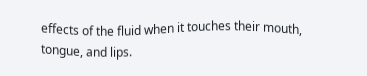effects of the fluid when it touches their mouth, tongue, and lips.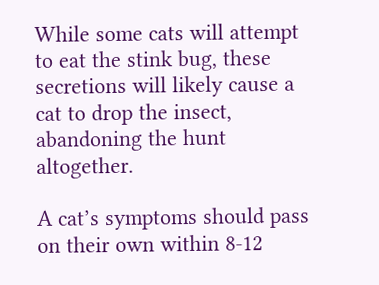While some cats will attempt to eat the stink bug, these secretions will likely cause a cat to drop the insect, abandoning the hunt altogether.

A cat’s symptoms should pass on their own within 8-12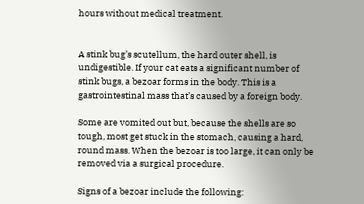hours without medical treatment.


A stink bug’s scutellum, the hard outer shell, is undigestible. If your cat eats a significant number of stink bugs, a bezoar forms in the body. This is a gastrointestinal mass that’s caused by a foreign body.

Some are vomited out but, because the shells are so tough, most get stuck in the stomach, causing a hard, round mass. When the bezoar is too large, it can only be removed via a surgical procedure.

Signs of a bezoar include the following: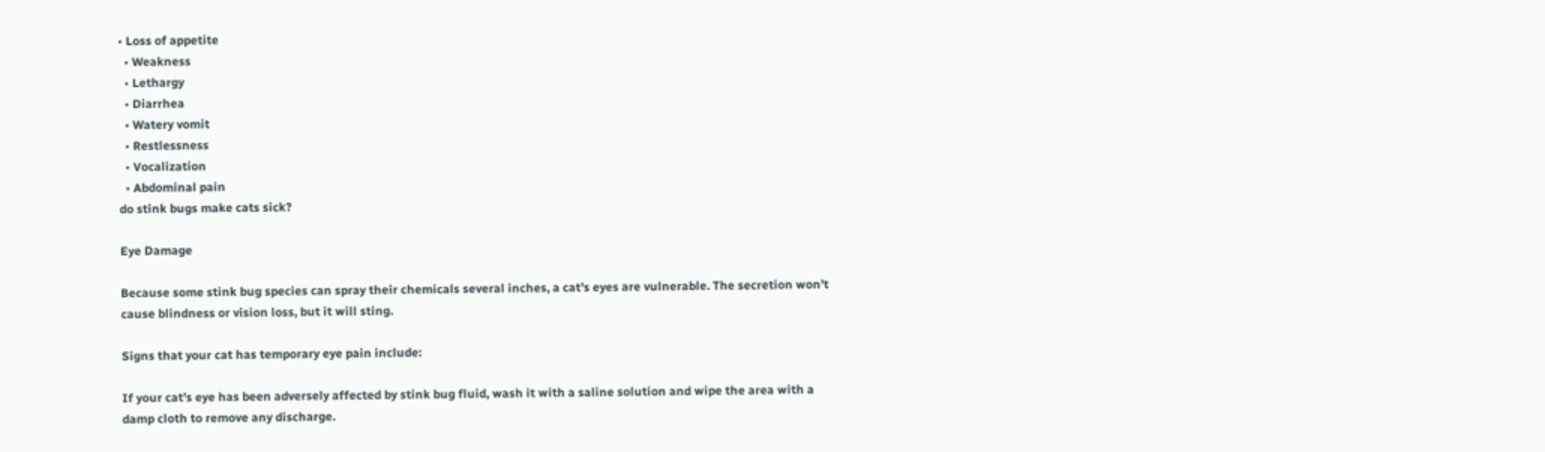• Loss of appetite
  • Weakness
  • Lethargy
  • Diarrhea
  • Watery vomit
  • Restlessness
  • Vocalization
  • Abdominal pain
do stink bugs make cats sick?

Eye Damage

Because some stink bug species can spray their chemicals several inches, a cat’s eyes are vulnerable. The secretion won’t cause blindness or vision loss, but it will sting.

Signs that your cat has temporary eye pain include:

If your cat’s eye has been adversely affected by stink bug fluid, wash it with a saline solution and wipe the area with a damp cloth to remove any discharge.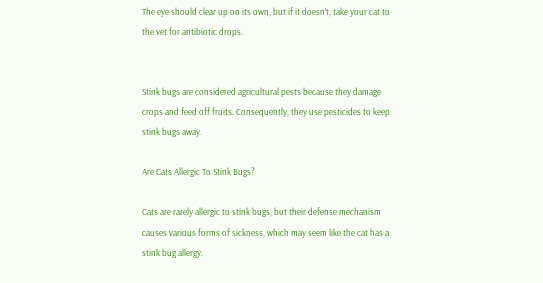The eye should clear up on its own, but if it doesn’t, take your cat to the vet for antibiotic drops.


Stink bugs are considered agricultural pests because they damage crops and feed off fruits. Consequently, they use pesticides to keep stink bugs away.

Are Cats Allergic To Stink Bugs?

Cats are rarely allergic to stink bugs, but their defense mechanism causes various forms of sickness, which may seem like the cat has a stink bug allergy.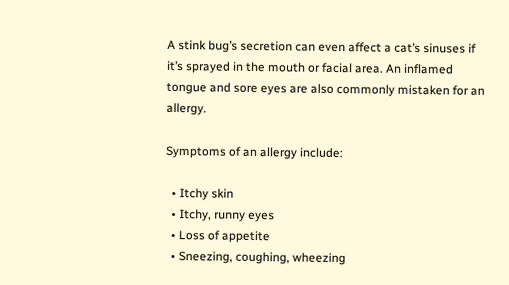A stink bug’s secretion can even affect a cat’s sinuses if it’s sprayed in the mouth or facial area. An inflamed tongue and sore eyes are also commonly mistaken for an allergy.

Symptoms of an allergy include:

  • Itchy skin
  • Itchy, runny eyes
  • Loss of appetite
  • Sneezing, coughing, wheezing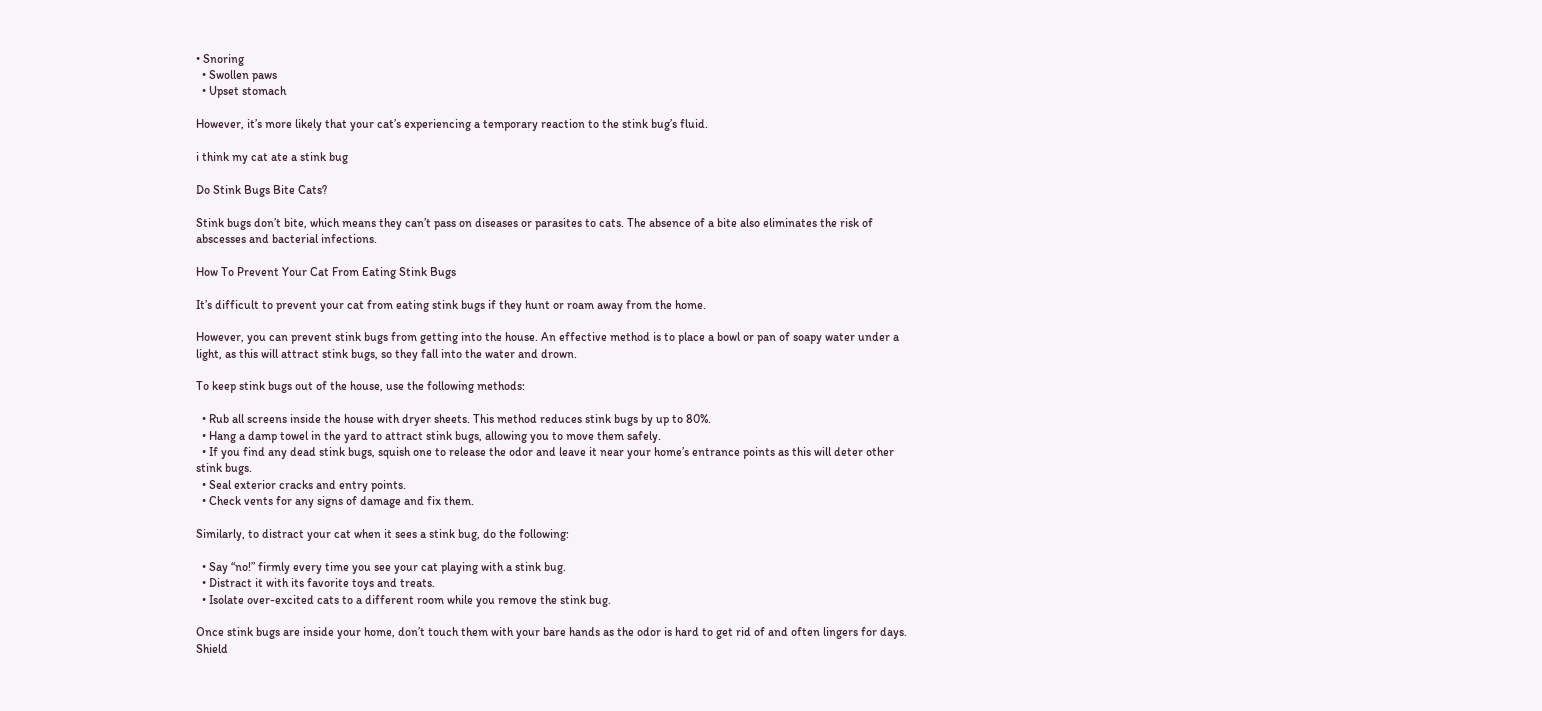• Snoring
  • Swollen paws
  • Upset stomach

However, it’s more likely that your cat’s experiencing a temporary reaction to the stink bug’s fluid.

i think my cat ate a stink bug

Do Stink Bugs Bite Cats?

Stink bugs don’t bite, which means they can’t pass on diseases or parasites to cats. The absence of a bite also eliminates the risk of abscesses and bacterial infections.

How To Prevent Your Cat From Eating Stink Bugs

It’s difficult to prevent your cat from eating stink bugs if they hunt or roam away from the home.

However, you can prevent stink bugs from getting into the house. An effective method is to place a bowl or pan of soapy water under a light, as this will attract stink bugs, so they fall into the water and drown.

To keep stink bugs out of the house, use the following methods:

  • Rub all screens inside the house with dryer sheets. This method reduces stink bugs by up to 80%.
  • Hang a damp towel in the yard to attract stink bugs, allowing you to move them safely.
  • If you find any dead stink bugs, squish one to release the odor and leave it near your home’s entrance points as this will deter other stink bugs.
  • Seal exterior cracks and entry points.
  • Check vents for any signs of damage and fix them.

Similarly, to distract your cat when it sees a stink bug, do the following:

  • Say “no!” firmly every time you see your cat playing with a stink bug.
  • Distract it with its favorite toys and treats.
  • Isolate over-excited cats to a different room while you remove the stink bug.

Once stink bugs are inside your home, don’t touch them with your bare hands as the odor is hard to get rid of and often lingers for days. Shield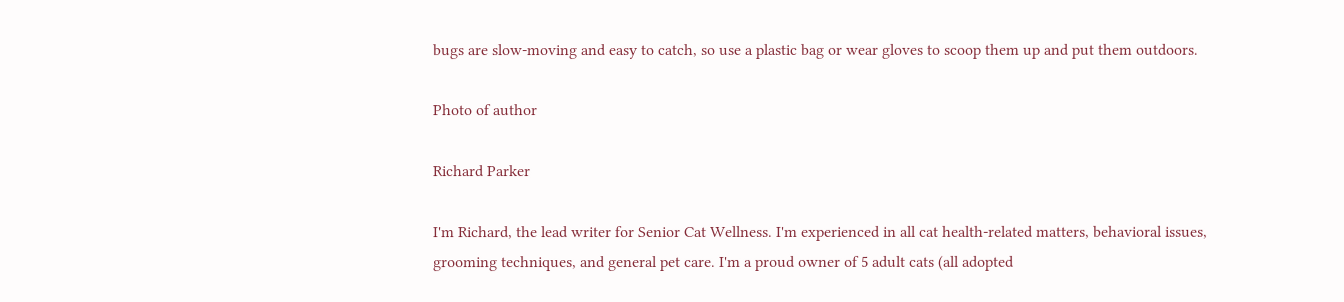bugs are slow-moving and easy to catch, so use a plastic bag or wear gloves to scoop them up and put them outdoors.

Photo of author

Richard Parker

I'm Richard, the lead writer for Senior Cat Wellness. I'm experienced in all cat health-related matters, behavioral issues, grooming techniques, and general pet care. I'm a proud owner of 5 adult cats (all adopted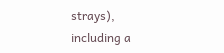strays), including a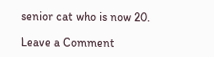senior cat who is now 20.

Leave a Comment